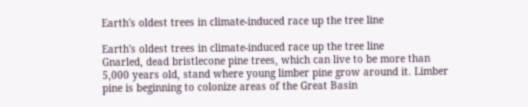Earth's oldest trees in climate-induced race up the tree line

Earth's oldest trees in climate-induced race up the tree line
Gnarled, dead bristlecone pine trees, which can live to be more than 5,000 years old, stand where young limber pine grow around it. Limber pine is beginning to colonize areas of the Great Basin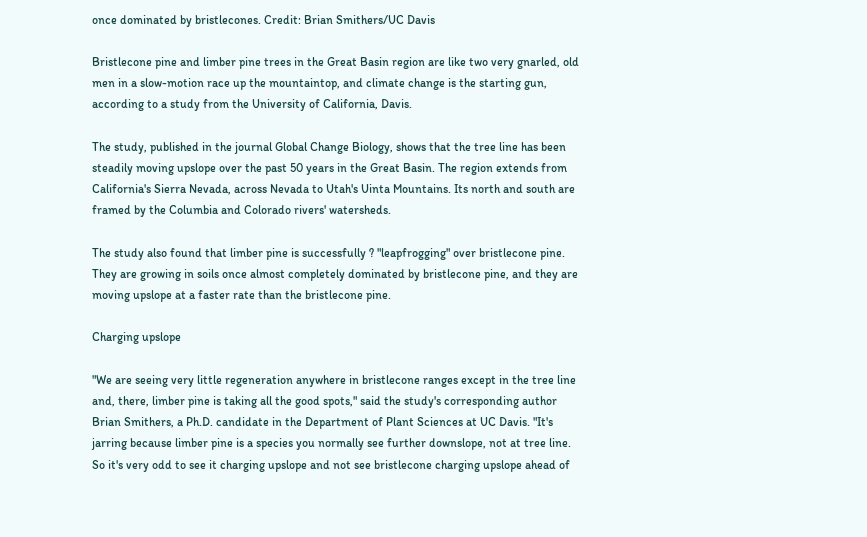once dominated by bristlecones. Credit: Brian Smithers/UC Davis

Bristlecone pine and limber pine trees in the Great Basin region are like two very gnarled, old men in a slow-motion race up the mountaintop, and climate change is the starting gun, according to a study from the University of California, Davis.

The study, published in the journal Global Change Biology, shows that the tree line has been steadily moving upslope over the past 50 years in the Great Basin. The region extends from California's Sierra Nevada, across Nevada to Utah's Uinta Mountains. Its north and south are framed by the Columbia and Colorado rivers' watersheds.

The study also found that limber pine is successfully ? "leapfrogging" over bristlecone pine. They are growing in soils once almost completely dominated by bristlecone pine, and they are moving upslope at a faster rate than the bristlecone pine.

Charging upslope

"We are seeing very little regeneration anywhere in bristlecone ranges except in the tree line and, there, limber pine is taking all the good spots," said the study's corresponding author Brian Smithers, a Ph.D. candidate in the Department of Plant Sciences at UC Davis. "It's jarring because limber pine is a species you normally see further downslope, not at tree line. So it's very odd to see it charging upslope and not see bristlecone charging upslope ahead of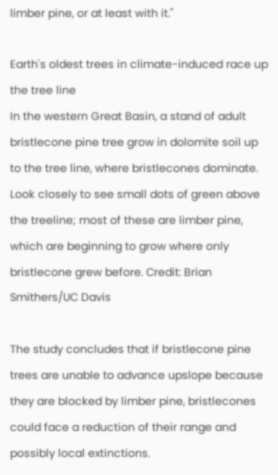limber pine, or at least with it."

Earth's oldest trees in climate-induced race up the tree line
In the western Great Basin, a stand of adult bristlecone pine tree grow in dolomite soil up to the tree line, where bristlecones dominate. Look closely to see small dots of green above the treeline; most of these are limber pine, which are beginning to grow where only bristlecone grew before. Credit: Brian Smithers/UC Davis

The study concludes that if bristlecone pine trees are unable to advance upslope because they are blocked by limber pine, bristlecones could face a reduction of their range and possibly local extinctions.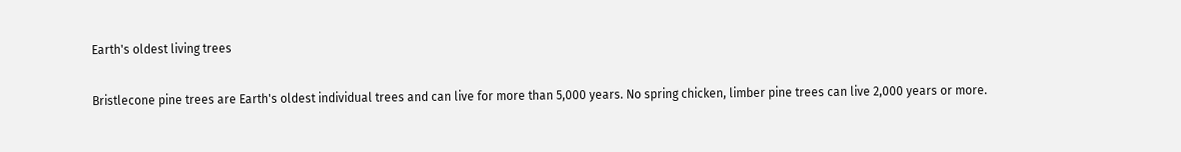Earth's oldest living trees

Bristlecone pine trees are Earth's oldest individual trees and can live for more than 5,000 years. No spring chicken, limber pine trees can live 2,000 years or more.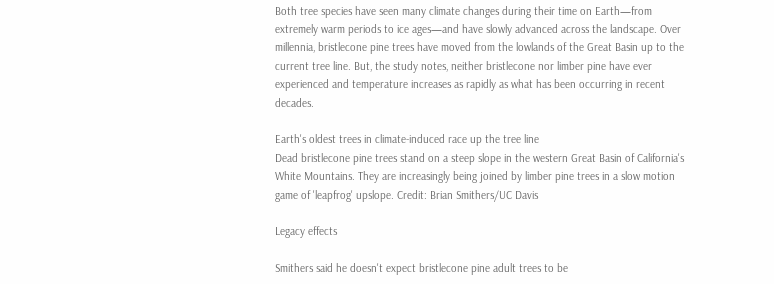Both tree species have seen many climate changes during their time on Earth—from extremely warm periods to ice ages—and have slowly advanced across the landscape. Over millennia, bristlecone pine trees have moved from the lowlands of the Great Basin up to the current tree line. But, the study notes, neither bristlecone nor limber pine have ever experienced and temperature increases as rapidly as what has been occurring in recent decades.

Earth's oldest trees in climate-induced race up the tree line
Dead bristlecone pine trees stand on a steep slope in the western Great Basin of California's White Mountains. They are increasingly being joined by limber pine trees in a slow motion game of 'leapfrog' upslope. Credit: Brian Smithers/UC Davis

Legacy effects

Smithers said he doesn't expect bristlecone pine adult trees to be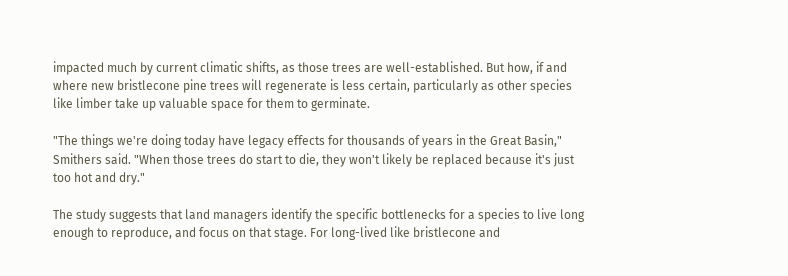impacted much by current climatic shifts, as those trees are well-established. But how, if and where new bristlecone pine trees will regenerate is less certain, particularly as other species like limber take up valuable space for them to germinate.

"The things we're doing today have legacy effects for thousands of years in the Great Basin," Smithers said. "When those trees do start to die, they won't likely be replaced because it's just too hot and dry."

The study suggests that land managers identify the specific bottlenecks for a species to live long enough to reproduce, and focus on that stage. For long-lived like bristlecone and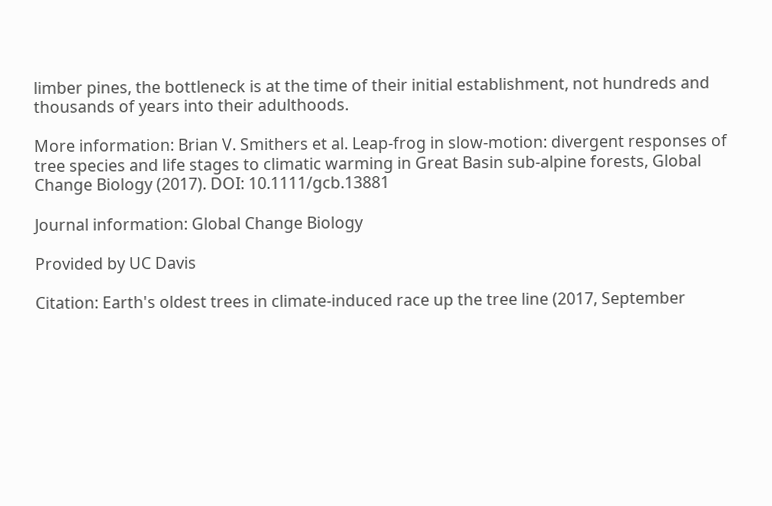limber pines, the bottleneck is at the time of their initial establishment, not hundreds and thousands of years into their adulthoods.

More information: Brian V. Smithers et al. Leap-frog in slow-motion: divergent responses of tree species and life stages to climatic warming in Great Basin sub-alpine forests, Global Change Biology (2017). DOI: 10.1111/gcb.13881

Journal information: Global Change Biology

Provided by UC Davis

Citation: Earth's oldest trees in climate-induced race up the tree line (2017, September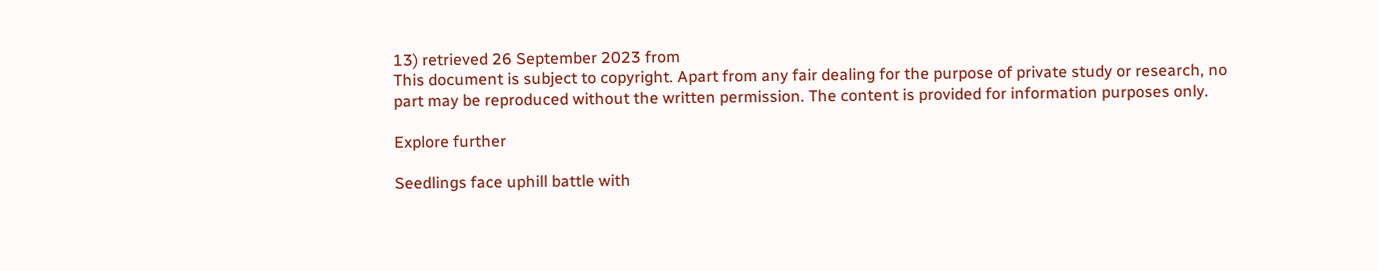13) retrieved 26 September 2023 from
This document is subject to copyright. Apart from any fair dealing for the purpose of private study or research, no part may be reproduced without the written permission. The content is provided for information purposes only.

Explore further

Seedlings face uphill battle with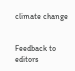climate change


Feedback to editors